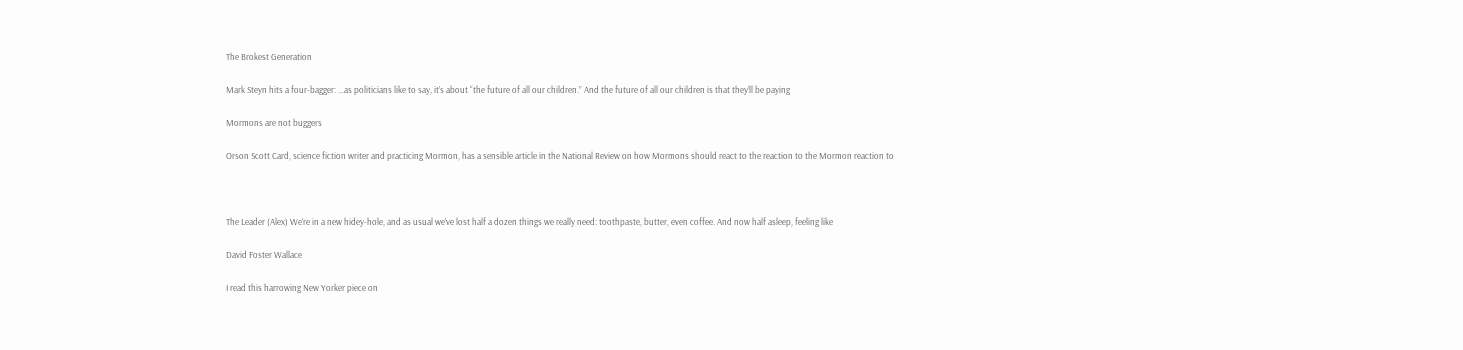The Brokest Generation

Mark Steyn hits a four-bagger: …as politicians like to say, it’s about “the future of all our children.” And the future of all our children is that they’ll be paying

Mormons are not buggers

Orson Scott Card, science fiction writer and practicing Mormon, has a sensible article in the National Review on how Mormons should react to the reaction to the Mormon reaction to



The Leader (Alex) We’re in a new hidey-hole, and as usual we’ve lost half a dozen things we really need: toothpaste, butter, even coffee. And now half asleep, feeling like

David Foster Wallace

I read this harrowing New Yorker piece on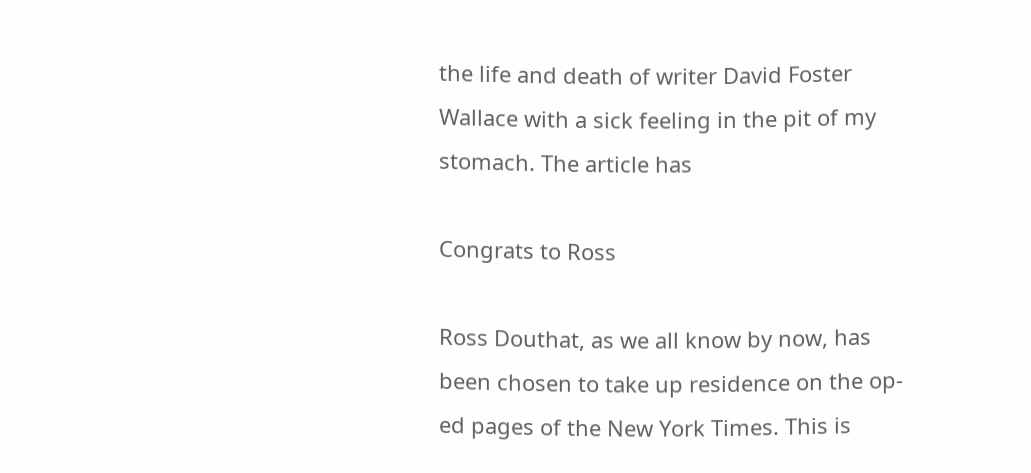the life and death of writer David Foster Wallace with a sick feeling in the pit of my stomach. The article has

Congrats to Ross

Ross Douthat, as we all know by now, has been chosen to take up residence on the op-ed pages of the New York Times. This is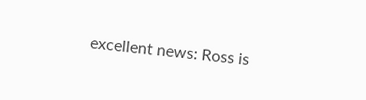excellent news: Ross is